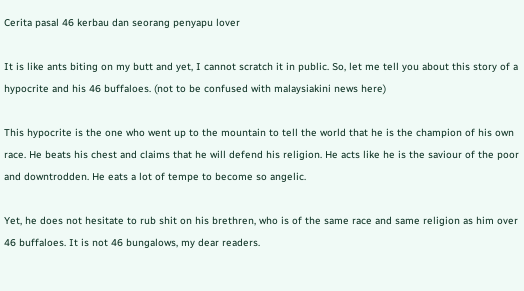Cerita pasal 46 kerbau dan seorang penyapu lover

It is like ants biting on my butt and yet, I cannot scratch it in public. So, let me tell you about this story of a hypocrite and his 46 buffaloes. (not to be confused with malaysiakini news here)

This hypocrite is the one who went up to the mountain to tell the world that he is the champion of his own race. He beats his chest and claims that he will defend his religion. He acts like he is the saviour of the poor and downtrodden. He eats a lot of tempe to become so angelic.

Yet, he does not hesitate to rub shit on his brethren, who is of the same race and same religion as him over 46 buffaloes. It is not 46 bungalows, my dear readers.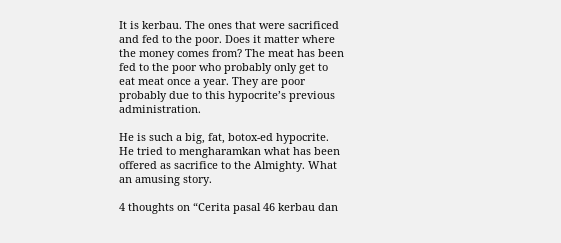It is kerbau. The ones that were sacrificed and fed to the poor. Does it matter where the money comes from? The meat has been fed to the poor who probably only get to eat meat once a year. They are poor probably due to this hypocrite’s previous administration.

He is such a big, fat, botox-ed hypocrite. He tried to mengharamkan what has been offered as sacrifice to the Almighty. What an amusing story.

4 thoughts on “Cerita pasal 46 kerbau dan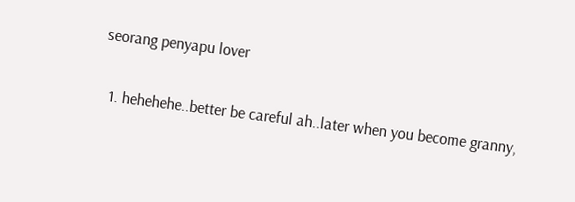seorang penyapu lover

  1. hehehehe..better be careful ah..later when you become granny,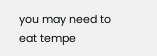you may need to eat tempe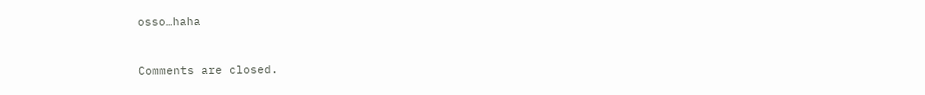osso…haha


Comments are closed.